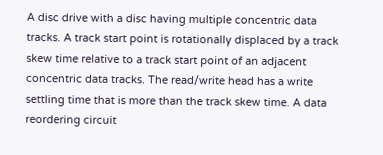A disc drive with a disc having multiple concentric data tracks. A track start point is rotationally displaced by a track skew time relative to a track start point of an adjacent concentric data tracks. The read/write head has a write settling time that is more than the track skew time. A data reordering circuit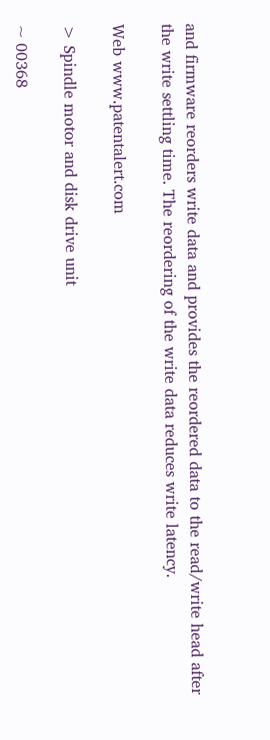and firmware reorders write data and provides the reordered data to the read/write head after the write settling time. The reordering of the write data reduces write latency.

Web www.patentalert.com

> Spindle motor and disk drive unit

~ 00368